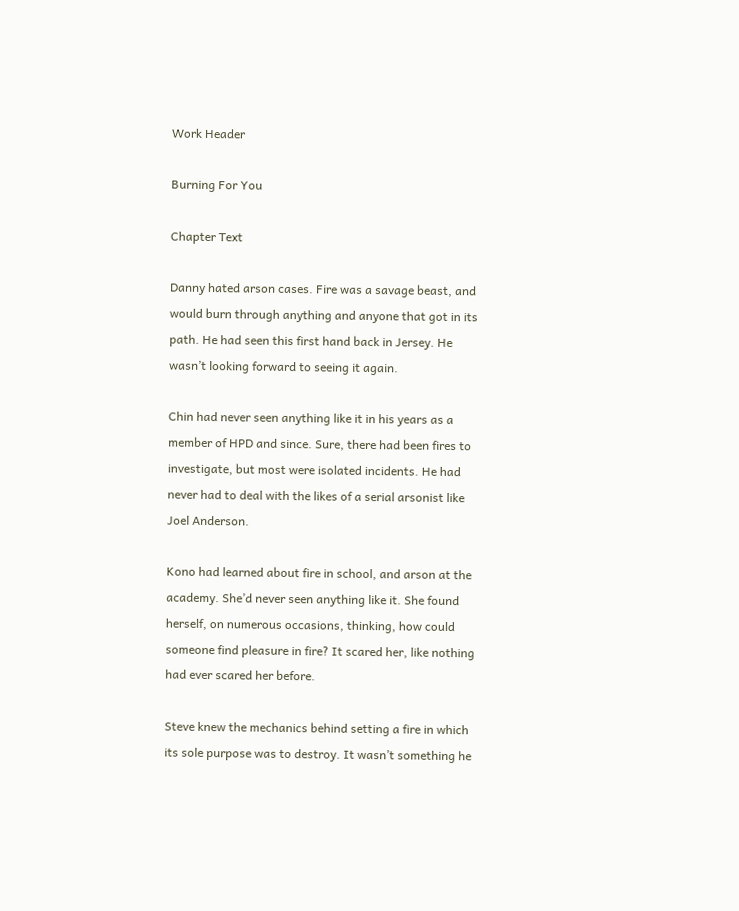Work Header

Burning For You

Chapter Text

Danny hated arson cases. Fire was a savage beast, and would burn through anything and anyone that got in its path. He had seen this first hand back in Jersey. He wasn’t looking forward to seeing it again.

Chin had never seen anything like it in his years as a member of HPD and since. Sure, there had been fires to investigate, but most were isolated incidents. He had never had to deal with the likes of a serial arsonist like Joel Anderson.

Kono had learned about fire in school, and arson at the academy. She’d never seen anything like it. She found herself, on numerous occasions, thinking, how could someone find pleasure in fire? It scared her, like nothing had ever scared her before.

Steve knew the mechanics behind setting a fire in which its sole purpose was to destroy. It wasn’t something he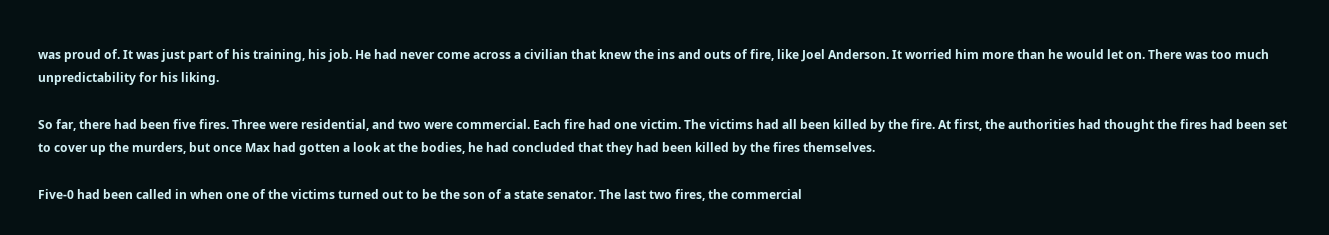was proud of. It was just part of his training, his job. He had never come across a civilian that knew the ins and outs of fire, like Joel Anderson. It worried him more than he would let on. There was too much unpredictability for his liking.

So far, there had been five fires. Three were residential, and two were commercial. Each fire had one victim. The victims had all been killed by the fire. At first, the authorities had thought the fires had been set to cover up the murders, but once Max had gotten a look at the bodies, he had concluded that they had been killed by the fires themselves.

Five-0 had been called in when one of the victims turned out to be the son of a state senator. The last two fires, the commercial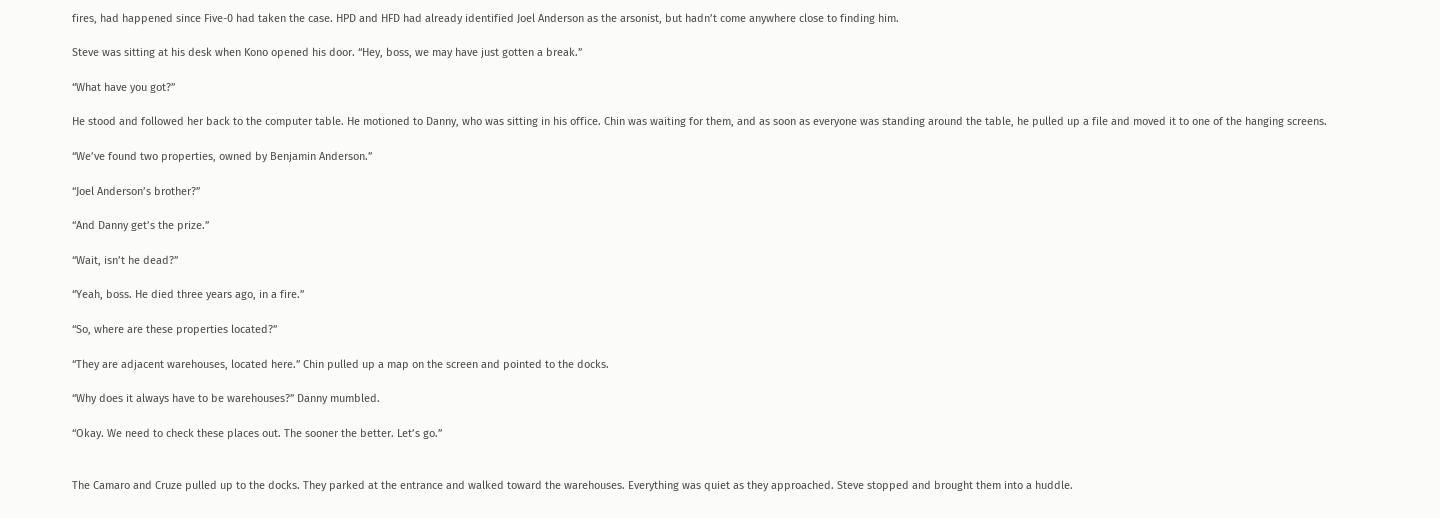fires, had happened since Five-0 had taken the case. HPD and HFD had already identified Joel Anderson as the arsonist, but hadn’t come anywhere close to finding him.

Steve was sitting at his desk when Kono opened his door. “Hey, boss, we may have just gotten a break.”

“What have you got?”

He stood and followed her back to the computer table. He motioned to Danny, who was sitting in his office. Chin was waiting for them, and as soon as everyone was standing around the table, he pulled up a file and moved it to one of the hanging screens.

“We’ve found two properties, owned by Benjamin Anderson.”

“Joel Anderson’s brother?”

“And Danny get’s the prize.”

“Wait, isn’t he dead?”

“Yeah, boss. He died three years ago, in a fire.”

“So, where are these properties located?”

“They are adjacent warehouses, located here.” Chin pulled up a map on the screen and pointed to the docks.

“Why does it always have to be warehouses?” Danny mumbled.

“Okay. We need to check these places out. The sooner the better. Let’s go.”


The Camaro and Cruze pulled up to the docks. They parked at the entrance and walked toward the warehouses. Everything was quiet as they approached. Steve stopped and brought them into a huddle.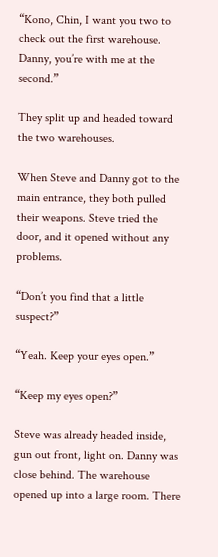“Kono, Chin, I want you two to check out the first warehouse. Danny, you’re with me at the second.”

They split up and headed toward the two warehouses.

When Steve and Danny got to the main entrance, they both pulled their weapons. Steve tried the door, and it opened without any problems.

“Don’t you find that a little suspect?”

“Yeah. Keep your eyes open.”

“Keep my eyes open?”

Steve was already headed inside, gun out front, light on. Danny was close behind. The warehouse opened up into a large room. There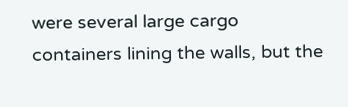were several large cargo containers lining the walls, but the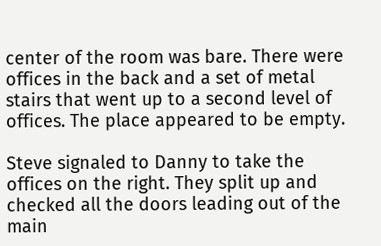center of the room was bare. There were offices in the back and a set of metal stairs that went up to a second level of offices. The place appeared to be empty.

Steve signaled to Danny to take the offices on the right. They split up and checked all the doors leading out of the main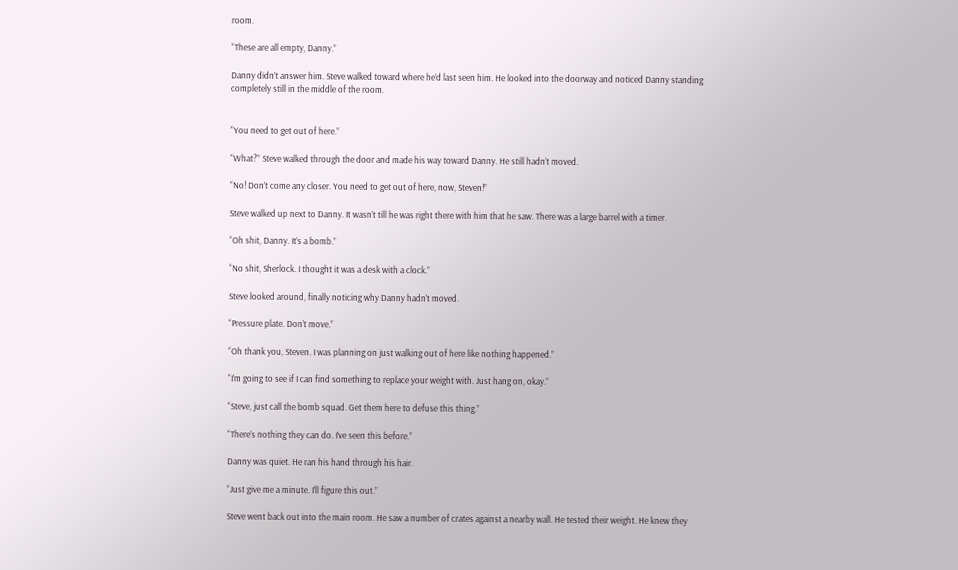room.

“These are all empty, Danny.”

Danny didn’t answer him. Steve walked toward where he’d last seen him. He looked into the doorway and noticed Danny standing completely still in the middle of the room.


“You need to get out of here.”

“What?” Steve walked through the door and made his way toward Danny. He still hadn’t moved.

“No! Don’t come any closer. You need to get out of here, now, Steven!”

Steve walked up next to Danny. It wasn’t till he was right there with him that he saw. There was a large barrel with a timer.

“Oh shit, Danny. It’s a bomb.”

“No shit, Sherlock. I thought it was a desk with a clock.”

Steve looked around, finally noticing why Danny hadn’t moved.

“Pressure plate. Don’t move.”

“Oh thank you, Steven. I was planning on just walking out of here like nothing happened.”

“I’m going to see if I can find something to replace your weight with. Just hang on, okay.”

“Steve, just call the bomb squad. Get them here to defuse this thing.”

“There’s nothing they can do. I’ve seen this before.”

Danny was quiet. He ran his hand through his hair.

“Just give me a minute. I’ll figure this out.”

Steve went back out into the main room. He saw a number of crates against a nearby wall. He tested their weight. He knew they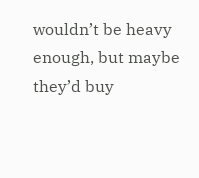wouldn’t be heavy enough, but maybe they’d buy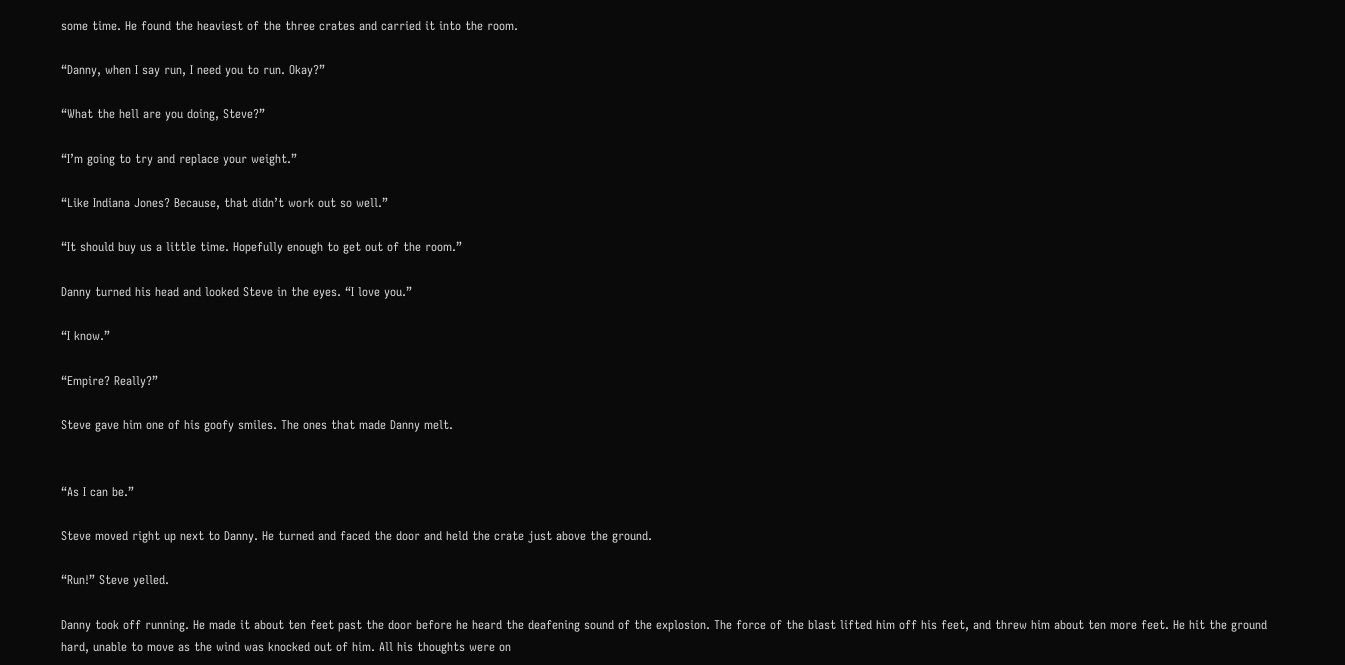some time. He found the heaviest of the three crates and carried it into the room.

“Danny, when I say run, I need you to run. Okay?”

“What the hell are you doing, Steve?”

“I’m going to try and replace your weight.”

“Like Indiana Jones? Because, that didn’t work out so well.”

“It should buy us a little time. Hopefully enough to get out of the room.”

Danny turned his head and looked Steve in the eyes. “I love you.”

“I know.”

“Empire? Really?”

Steve gave him one of his goofy smiles. The ones that made Danny melt.


“As I can be.”

Steve moved right up next to Danny. He turned and faced the door and held the crate just above the ground.

“Run!” Steve yelled.

Danny took off running. He made it about ten feet past the door before he heard the deafening sound of the explosion. The force of the blast lifted him off his feet, and threw him about ten more feet. He hit the ground hard, unable to move as the wind was knocked out of him. All his thoughts were on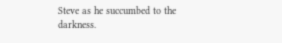Steve as he succumbed to the darkness.